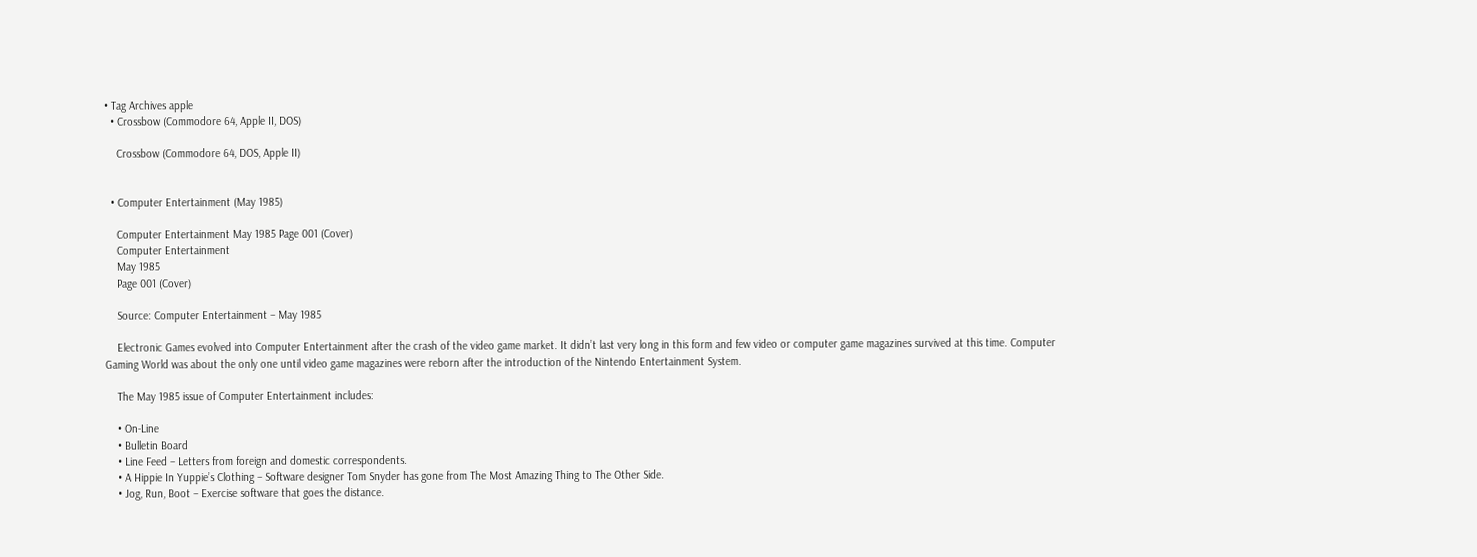• Tag Archives apple
  • Crossbow (Commodore 64, Apple II, DOS)

    Crossbow (Commodore 64, DOS, Apple II)


  • Computer Entertainment (May 1985)

    Computer Entertainment May 1985 Page 001 (Cover)
    Computer Entertainment
    May 1985
    Page 001 (Cover)

    Source: Computer Entertainment – May 1985

    Electronic Games evolved into Computer Entertainment after the crash of the video game market. It didn’t last very long in this form and few video or computer game magazines survived at this time. Computer Gaming World was about the only one until video game magazines were reborn after the introduction of the Nintendo Entertainment System.

    The May 1985 issue of Computer Entertainment includes:

    • On-Line
    • Bulletin Board
    • Line Feed – Letters from foreign and domestic correspondents.
    • A Hippie In Yuppie’s Clothing – Software designer Tom Snyder has gone from The Most Amazing Thing to The Other Side.
    • Jog, Run, Boot – Exercise software that goes the distance.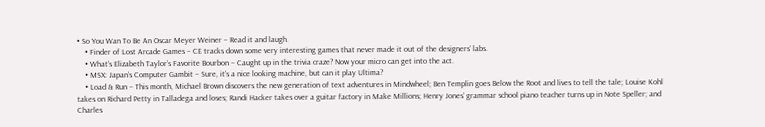• So You Wan To Be An Oscar Meyer Weiner – Read it and laugh.
    • Finder of Lost Arcade Games – CE tracks down some very interesting games that never made it out of the designers’ labs.
    • What’s Elizabeth Taylor’s Favorite Bourbon – Caught up in the trivia craze? Now your micro can get into the act.
    • MSX: Japan’s Computer Gambit – Sure, it’s a nice looking machine, but can it play Ultima?
    • Load & Run – This month, Michael Brown discovers the new generation of text adventures in Mindwheel; Ben Templin goes Below the Root and lives to tell the tale; Louise Kohl takes on Richard Petty in Talladega and loses; Randi Hacker takes over a guitar factory in Make Millions; Henry Jones’ grammar school piano teacher turns up in Note Speller; and Charles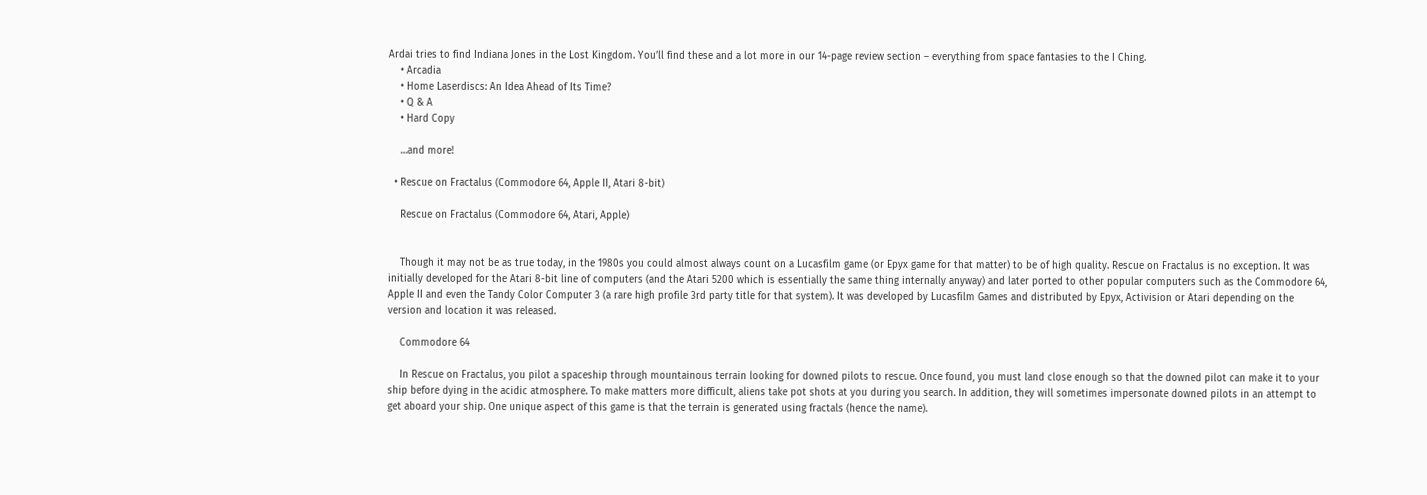Ardai tries to find Indiana Jones in the Lost Kingdom. You’ll find these and a lot more in our 14-page review section – everything from space fantasies to the I Ching.
    • Arcadia
    • Home Laserdiscs: An Idea Ahead of Its Time?
    • Q & A
    • Hard Copy

    …and more!

  • Rescue on Fractalus (Commodore 64, Apple II, Atari 8-bit)

    Rescue on Fractalus (Commodore 64, Atari, Apple)


    Though it may not be as true today, in the 1980s you could almost always count on a Lucasfilm game (or Epyx game for that matter) to be of high quality. Rescue on Fractalus is no exception. It was initially developed for the Atari 8-bit line of computers (and the Atari 5200 which is essentially the same thing internally anyway) and later ported to other popular computers such as the Commodore 64, Apple II and even the Tandy Color Computer 3 (a rare high profile 3rd party title for that system). It was developed by Lucasfilm Games and distributed by Epyx, Activision or Atari depending on the version and location it was released.

    Commodore 64

    In Rescue on Fractalus, you pilot a spaceship through mountainous terrain looking for downed pilots to rescue. Once found, you must land close enough so that the downed pilot can make it to your ship before dying in the acidic atmosphere. To make matters more difficult, aliens take pot shots at you during you search. In addition, they will sometimes impersonate downed pilots in an attempt to get aboard your ship. One unique aspect of this game is that the terrain is generated using fractals (hence the name).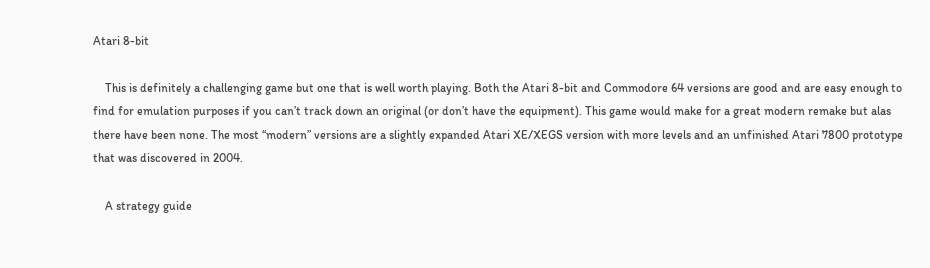Atari 8-bit

    This is definitely a challenging game but one that is well worth playing. Both the Atari 8-bit and Commodore 64 versions are good and are easy enough to find for emulation purposes if you can’t track down an original (or don’t have the equipment). This game would make for a great modern remake but alas there have been none. The most “modern” versions are a slightly expanded Atari XE/XEGS version with more levels and an unfinished Atari 7800 prototype that was discovered in 2004.

    A strategy guide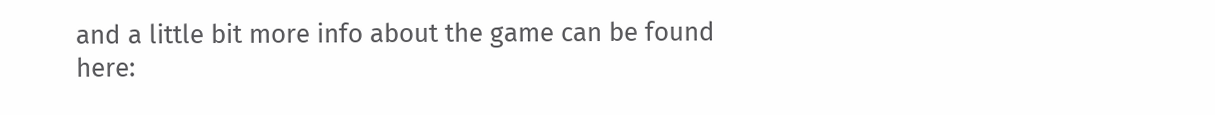and a little bit more info about the game can be found here: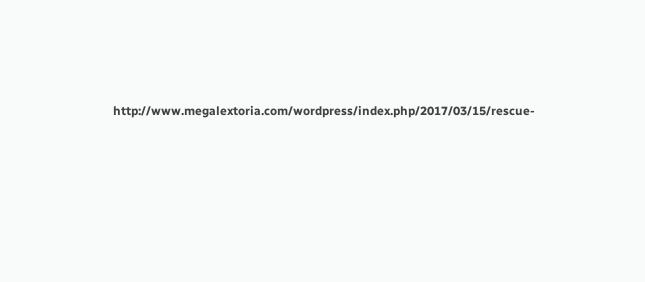http://www.megalextoria.com/wordpress/index.php/2017/03/15/rescue-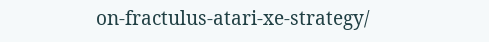on-fractulus-atari-xe-strategy/